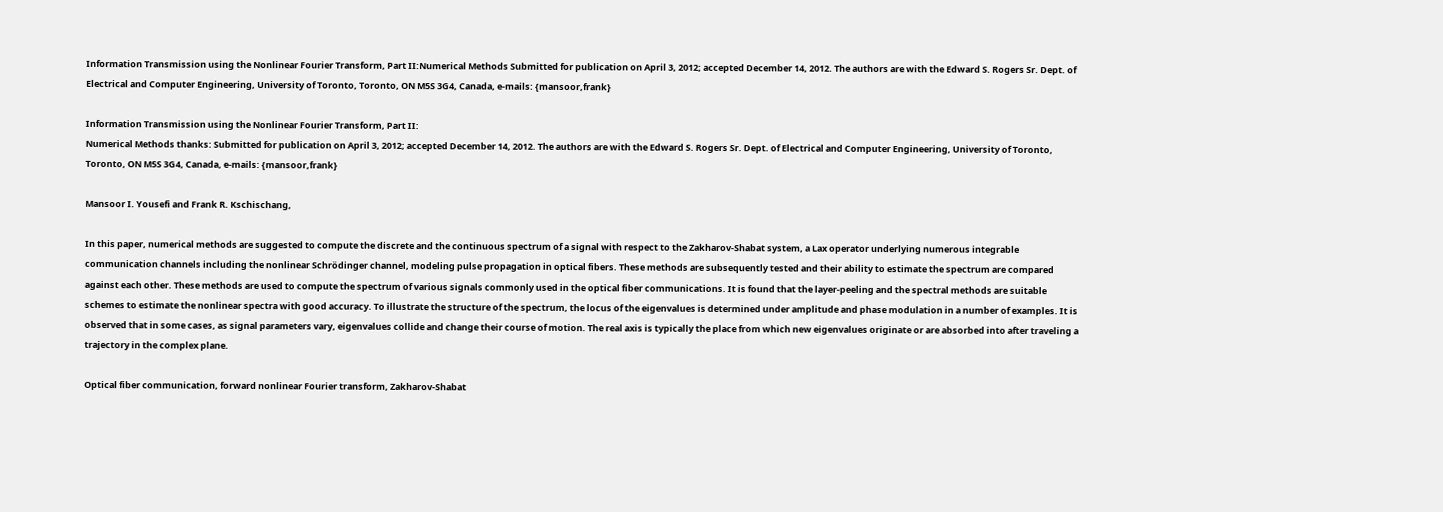Information Transmission using the Nonlinear Fourier Transform, Part II:Numerical Methods Submitted for publication on April 3, 2012; accepted December 14, 2012. The authors are with the Edward S. Rogers Sr. Dept. of Electrical and Computer Engineering, University of Toronto, Toronto, ON M5S 3G4, Canada, e-mails: {mansoor,frank}

Information Transmission using the Nonlinear Fourier Transform, Part II:
Numerical Methods thanks: Submitted for publication on April 3, 2012; accepted December 14, 2012. The authors are with the Edward S. Rogers Sr. Dept. of Electrical and Computer Engineering, University of Toronto, Toronto, ON M5S 3G4, Canada, e-mails: {mansoor,frank}

Mansoor I. Yousefi and Frank R. Kschischang,

In this paper, numerical methods are suggested to compute the discrete and the continuous spectrum of a signal with respect to the Zakharov-Shabat system, a Lax operator underlying numerous integrable communication channels including the nonlinear Schrödinger channel, modeling pulse propagation in optical fibers. These methods are subsequently tested and their ability to estimate the spectrum are compared against each other. These methods are used to compute the spectrum of various signals commonly used in the optical fiber communications. It is found that the layer-peeling and the spectral methods are suitable schemes to estimate the nonlinear spectra with good accuracy. To illustrate the structure of the spectrum, the locus of the eigenvalues is determined under amplitude and phase modulation in a number of examples. It is observed that in some cases, as signal parameters vary, eigenvalues collide and change their course of motion. The real axis is typically the place from which new eigenvalues originate or are absorbed into after traveling a trajectory in the complex plane.

Optical fiber communication, forward nonlinear Fourier transform, Zakharov-Shabat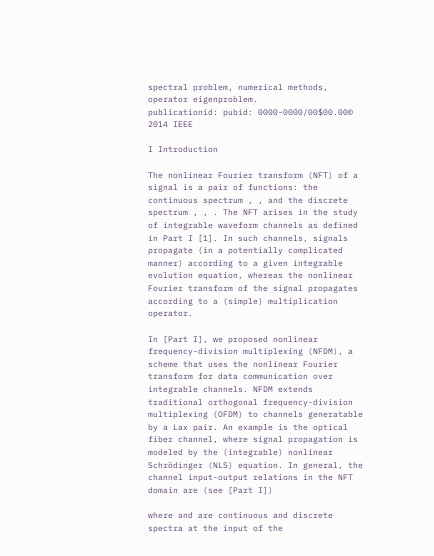spectral problem, numerical methods, operator eigenproblem.
publicationid: pubid: 0000-0000/00$00.00© 2014 IEEE

I Introduction

The nonlinear Fourier transform (NFT) of a signal is a pair of functions: the continuous spectrum , , and the discrete spectrum , , . The NFT arises in the study of integrable waveform channels as defined in Part I [1]. In such channels, signals propagate (in a potentially complicated manner) according to a given integrable evolution equation, whereas the nonlinear Fourier transform of the signal propagates according to a (simple) multiplication operator.

In [Part I], we proposed nonlinear frequency-division multiplexing (NFDM), a scheme that uses the nonlinear Fourier transform for data communication over integrable channels. NFDM extends traditional orthogonal frequency-division multiplexing (OFDM) to channels generatable by a Lax pair. An example is the optical fiber channel, where signal propagation is modeled by the (integrable) nonlinear Schrödinger (NLS) equation. In general, the channel input-output relations in the NFT domain are (see [Part I])

where and are continuous and discrete spectra at the input of the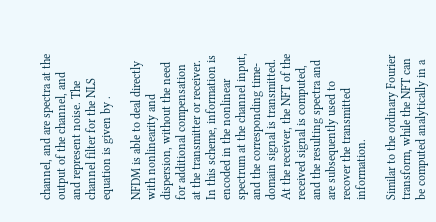channel, and are spectra at the output of the channel, and and represent noise. The channel filter for the NLS equation is given by .

NFDM is able to deal directly with nonlinearity and dispersion, without the need for additional compensation at the transmitter or receiver. In this scheme, information is encoded in the nonlinear spectrum at the channel input, and the corresponding time-domain signal is transmitted. At the receiver, the NFT of the received signal is computed, and the resulting spectra and are subsequently used to recover the transmitted information.

Similar to the ordinary Fourier transform, while the NFT can be computed analytically in a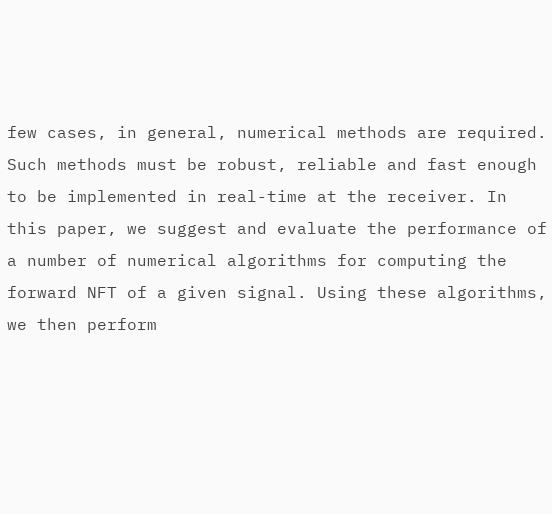few cases, in general, numerical methods are required. Such methods must be robust, reliable and fast enough to be implemented in real-time at the receiver. In this paper, we suggest and evaluate the performance of a number of numerical algorithms for computing the forward NFT of a given signal. Using these algorithms, we then perform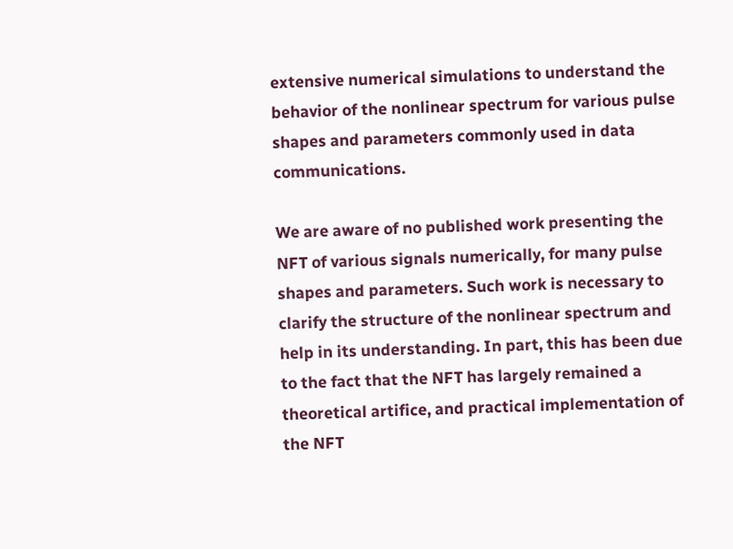extensive numerical simulations to understand the behavior of the nonlinear spectrum for various pulse shapes and parameters commonly used in data communications.

We are aware of no published work presenting the NFT of various signals numerically, for many pulse shapes and parameters. Such work is necessary to clarify the structure of the nonlinear spectrum and help in its understanding. In part, this has been due to the fact that the NFT has largely remained a theoretical artifice, and practical implementation of the NFT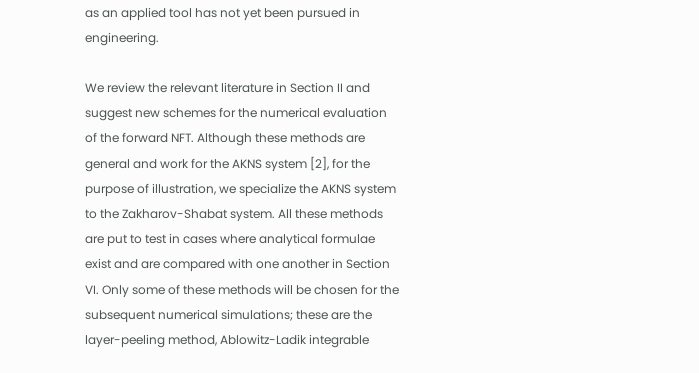as an applied tool has not yet been pursued in engineering.

We review the relevant literature in Section II and suggest new schemes for the numerical evaluation of the forward NFT. Although these methods are general and work for the AKNS system [2], for the purpose of illustration, we specialize the AKNS system to the Zakharov-Shabat system. All these methods are put to test in cases where analytical formulae exist and are compared with one another in Section VI. Only some of these methods will be chosen for the subsequent numerical simulations; these are the layer-peeling method, Ablowitz-Ladik integrable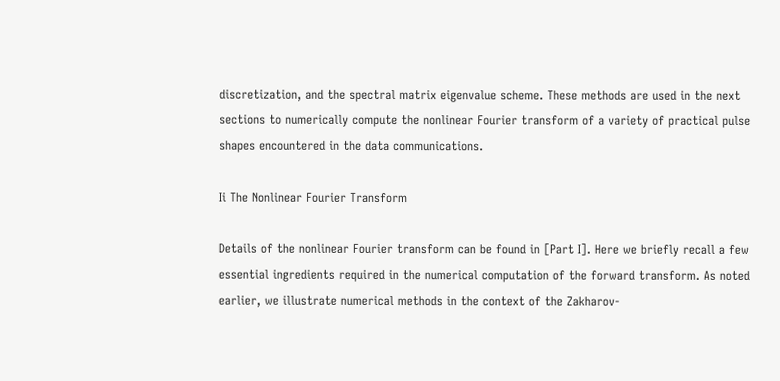discretization, and the spectral matrix eigenvalue scheme. These methods are used in the next sections to numerically compute the nonlinear Fourier transform of a variety of practical pulse shapes encountered in the data communications.

Ii The Nonlinear Fourier Transform

Details of the nonlinear Fourier transform can be found in [Part I]. Here we briefly recall a few essential ingredients required in the numerical computation of the forward transform. As noted earlier, we illustrate numerical methods in the context of the Zakharov-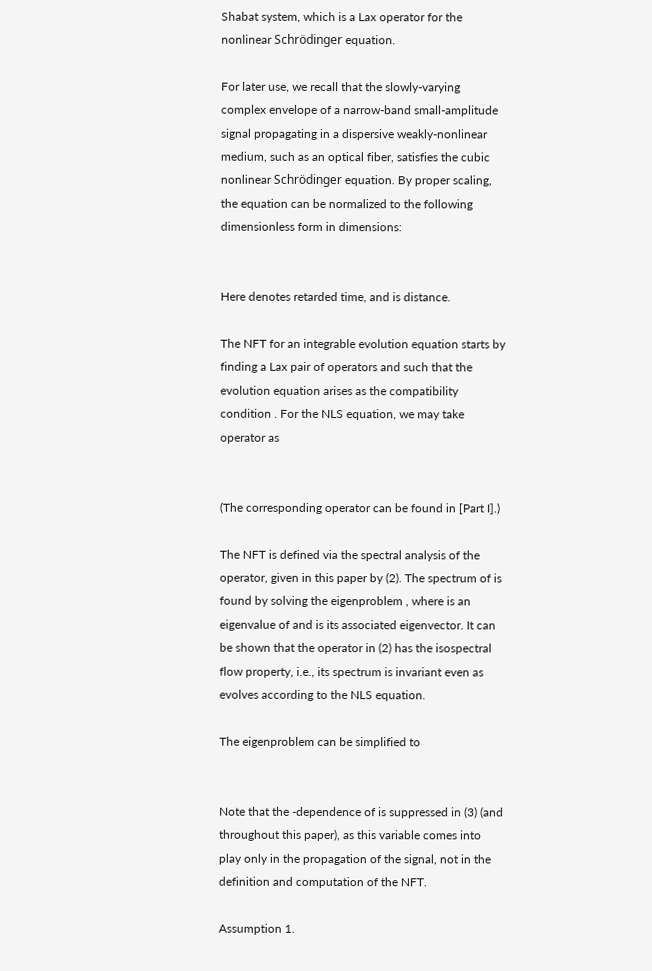Shabat system, which is a Lax operator for the nonlinear Schrödinger equation.

For later use, we recall that the slowly-varying complex envelope of a narrow-band small-amplitude signal propagating in a dispersive weakly-nonlinear medium, such as an optical fiber, satisfies the cubic nonlinear Schrödinger equation. By proper scaling, the equation can be normalized to the following dimensionless form in dimensions:


Here denotes retarded time, and is distance.

The NFT for an integrable evolution equation starts by finding a Lax pair of operators and such that the evolution equation arises as the compatibility condition . For the NLS equation, we may take operator as


(The corresponding operator can be found in [Part I].)

The NFT is defined via the spectral analysis of the operator, given in this paper by (2). The spectrum of is found by solving the eigenproblem , where is an eigenvalue of and is its associated eigenvector. It can be shown that the operator in (2) has the isospectral flow property, i.e., its spectrum is invariant even as evolves according to the NLS equation.

The eigenproblem can be simplified to


Note that the -dependence of is suppressed in (3) (and throughout this paper), as this variable comes into play only in the propagation of the signal, not in the definition and computation of the NFT.

Assumption 1.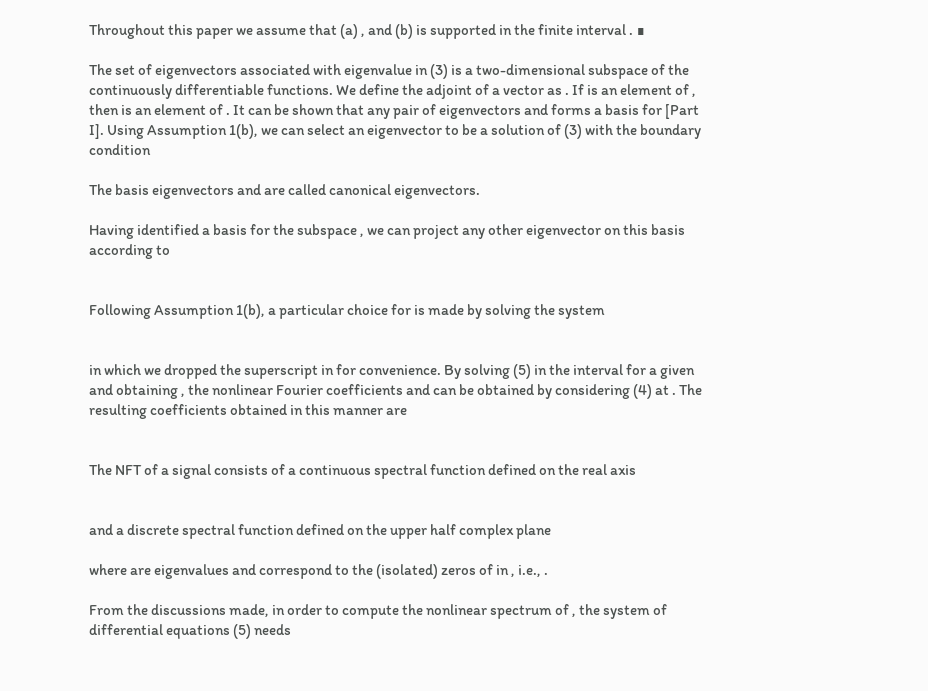Throughout this paper we assume that (a) , and (b) is supported in the finite interval . ∎

The set of eigenvectors associated with eigenvalue in (3) is a two-dimensional subspace of the continuously differentiable functions. We define the adjoint of a vector as . If is an element of , then is an element of . It can be shown that any pair of eigenvectors and forms a basis for [Part I]. Using Assumption 1(b), we can select an eigenvector to be a solution of (3) with the boundary condition

The basis eigenvectors and are called canonical eigenvectors.

Having identified a basis for the subspace , we can project any other eigenvector on this basis according to


Following Assumption 1(b), a particular choice for is made by solving the system


in which we dropped the superscript in for convenience. By solving (5) in the interval for a given and obtaining , the nonlinear Fourier coefficients and can be obtained by considering (4) at . The resulting coefficients obtained in this manner are


The NFT of a signal consists of a continuous spectral function defined on the real axis


and a discrete spectral function defined on the upper half complex plane

where are eigenvalues and correspond to the (isolated) zeros of in , i.e., .

From the discussions made, in order to compute the nonlinear spectrum of , the system of differential equations (5) needs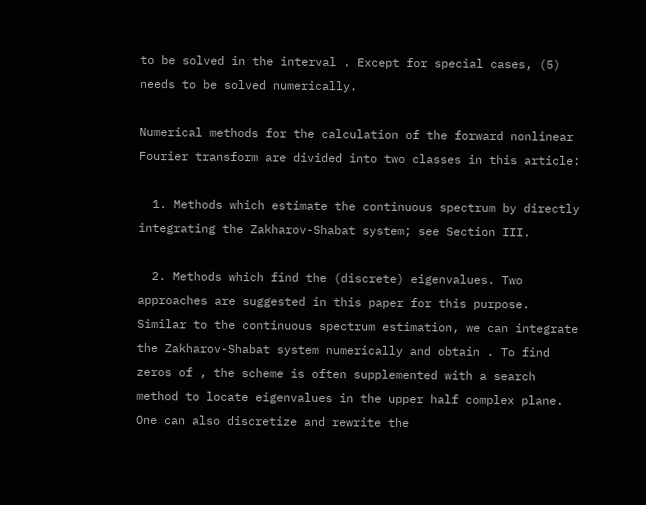to be solved in the interval . Except for special cases, (5) needs to be solved numerically.

Numerical methods for the calculation of the forward nonlinear Fourier transform are divided into two classes in this article:

  1. Methods which estimate the continuous spectrum by directly integrating the Zakharov-Shabat system; see Section III.

  2. Methods which find the (discrete) eigenvalues. Two approaches are suggested in this paper for this purpose. Similar to the continuous spectrum estimation, we can integrate the Zakharov-Shabat system numerically and obtain . To find zeros of , the scheme is often supplemented with a search method to locate eigenvalues in the upper half complex plane. One can also discretize and rewrite the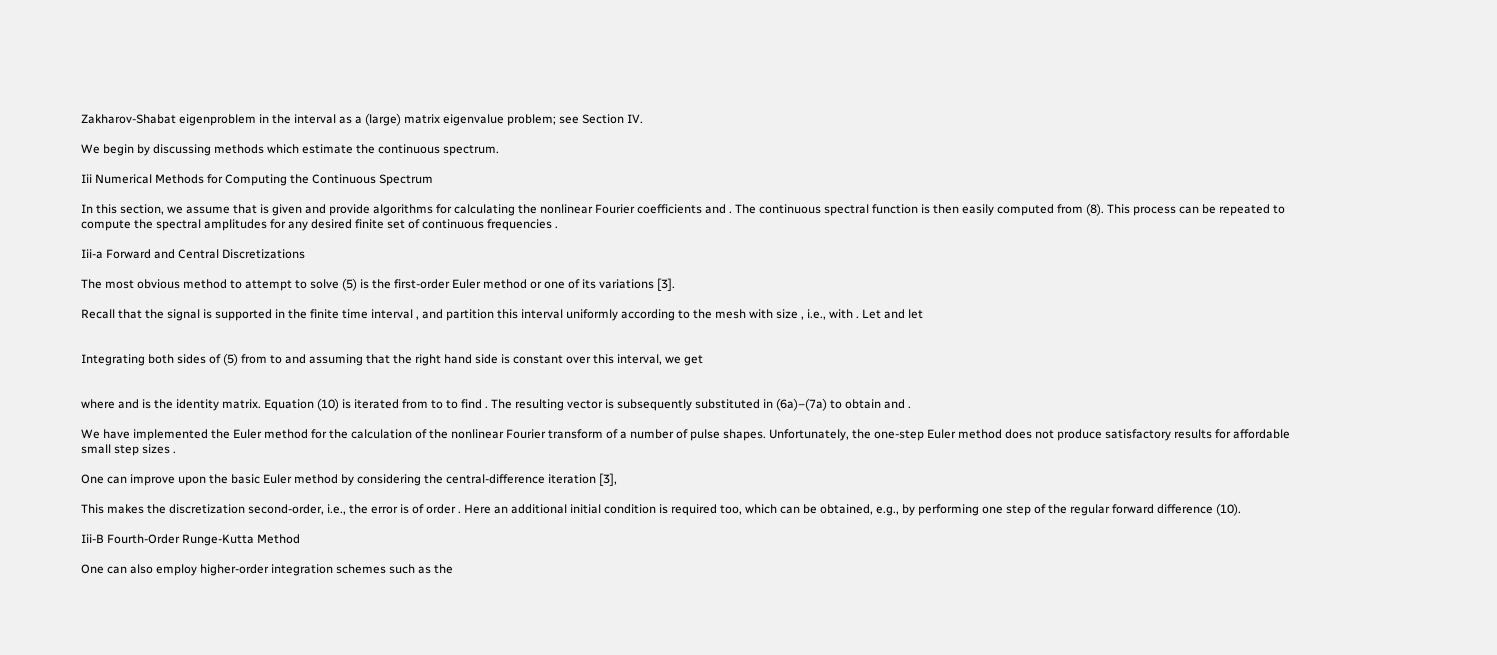Zakharov-Shabat eigenproblem in the interval as a (large) matrix eigenvalue problem; see Section IV.

We begin by discussing methods which estimate the continuous spectrum.

Iii Numerical Methods for Computing the Continuous Spectrum

In this section, we assume that is given and provide algorithms for calculating the nonlinear Fourier coefficients and . The continuous spectral function is then easily computed from (8). This process can be repeated to compute the spectral amplitudes for any desired finite set of continuous frequencies .

Iii-a Forward and Central Discretizations

The most obvious method to attempt to solve (5) is the first-order Euler method or one of its variations [3].

Recall that the signal is supported in the finite time interval , and partition this interval uniformly according to the mesh with size , i.e., with . Let and let


Integrating both sides of (5) from to and assuming that the right hand side is constant over this interval, we get


where and is the identity matrix. Equation (10) is iterated from to to find . The resulting vector is subsequently substituted in (6a)–(7a) to obtain and .

We have implemented the Euler method for the calculation of the nonlinear Fourier transform of a number of pulse shapes. Unfortunately, the one-step Euler method does not produce satisfactory results for affordable small step sizes .

One can improve upon the basic Euler method by considering the central-difference iteration [3],

This makes the discretization second-order, i.e., the error is of order . Here an additional initial condition is required too, which can be obtained, e.g., by performing one step of the regular forward difference (10).

Iii-B Fourth-Order Runge-Kutta Method

One can also employ higher-order integration schemes such as the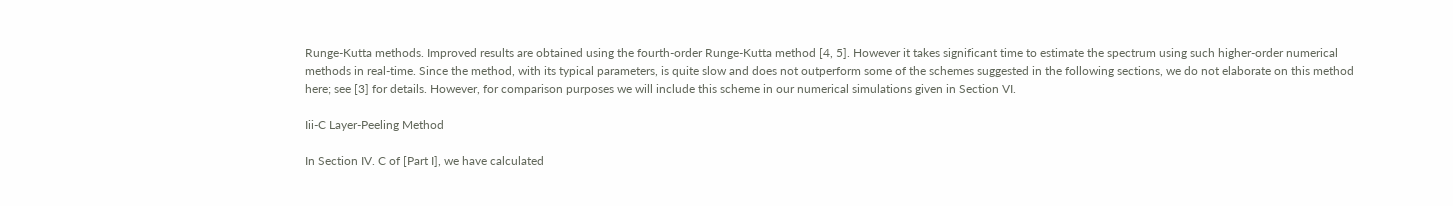Runge-Kutta methods. Improved results are obtained using the fourth-order Runge-Kutta method [4, 5]. However it takes significant time to estimate the spectrum using such higher-order numerical methods in real-time. Since the method, with its typical parameters, is quite slow and does not outperform some of the schemes suggested in the following sections, we do not elaborate on this method here; see [3] for details. However, for comparison purposes we will include this scheme in our numerical simulations given in Section VI.

Iii-C Layer-Peeling Method

In Section IV. C of [Part I], we have calculated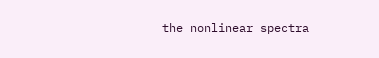the nonlinear spectra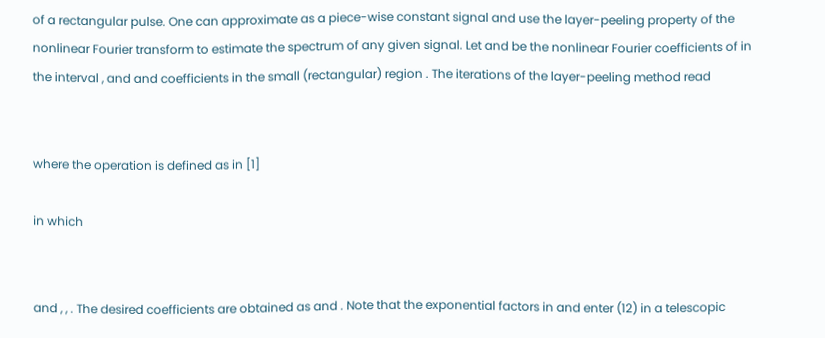of a rectangular pulse. One can approximate as a piece-wise constant signal and use the layer-peeling property of the nonlinear Fourier transform to estimate the spectrum of any given signal. Let and be the nonlinear Fourier coefficients of in the interval , and and coefficients in the small (rectangular) region . The iterations of the layer-peeling method read


where the operation is defined as in [1]

in which


and , , . The desired coefficients are obtained as and . Note that the exponential factors in and enter (12) in a telescopic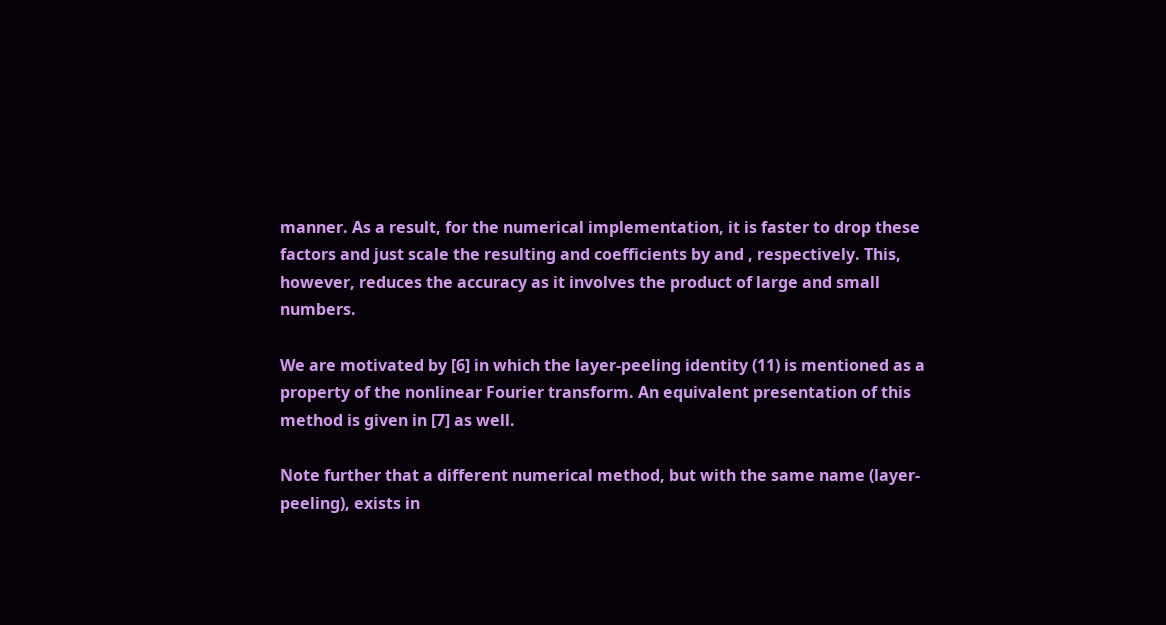manner. As a result, for the numerical implementation, it is faster to drop these factors and just scale the resulting and coefficients by and , respectively. This, however, reduces the accuracy as it involves the product of large and small numbers.

We are motivated by [6] in which the layer-peeling identity (11) is mentioned as a property of the nonlinear Fourier transform. An equivalent presentation of this method is given in [7] as well.

Note further that a different numerical method, but with the same name (layer-peeling), exists in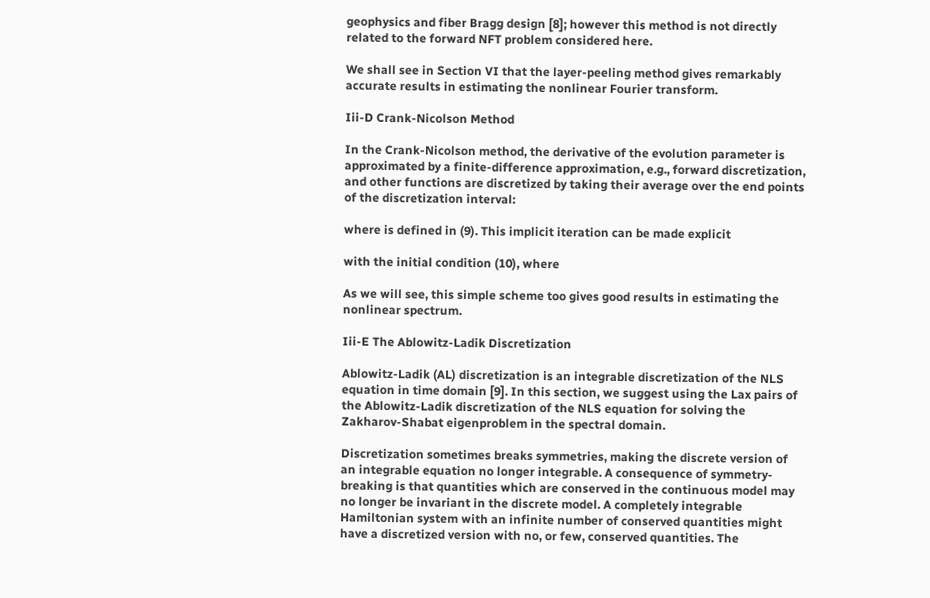geophysics and fiber Bragg design [8]; however this method is not directly related to the forward NFT problem considered here.

We shall see in Section VI that the layer-peeling method gives remarkably accurate results in estimating the nonlinear Fourier transform.

Iii-D Crank-Nicolson Method

In the Crank-Nicolson method, the derivative of the evolution parameter is approximated by a finite-difference approximation, e.g., forward discretization, and other functions are discretized by taking their average over the end points of the discretization interval:

where is defined in (9). This implicit iteration can be made explicit

with the initial condition (10), where

As we will see, this simple scheme too gives good results in estimating the nonlinear spectrum.

Iii-E The Ablowitz-Ladik Discretization

Ablowitz-Ladik (AL) discretization is an integrable discretization of the NLS equation in time domain [9]. In this section, we suggest using the Lax pairs of the Ablowitz-Ladik discretization of the NLS equation for solving the Zakharov-Shabat eigenproblem in the spectral domain.

Discretization sometimes breaks symmetries, making the discrete version of an integrable equation no longer integrable. A consequence of symmetry-breaking is that quantities which are conserved in the continuous model may no longer be invariant in the discrete model. A completely integrable Hamiltonian system with an infinite number of conserved quantities might have a discretized version with no, or few, conserved quantities. The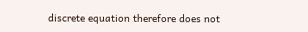discrete equation therefore does not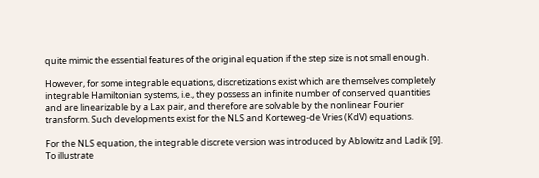quite mimic the essential features of the original equation if the step size is not small enough.

However, for some integrable equations, discretizations exist which are themselves completely integrable Hamiltonian systems, i.e., they possess an infinite number of conserved quantities and are linearizable by a Lax pair, and therefore are solvable by the nonlinear Fourier transform. Such developments exist for the NLS and Korteweg-de Vries (KdV) equations.

For the NLS equation, the integrable discrete version was introduced by Ablowitz and Ladik [9]. To illustrate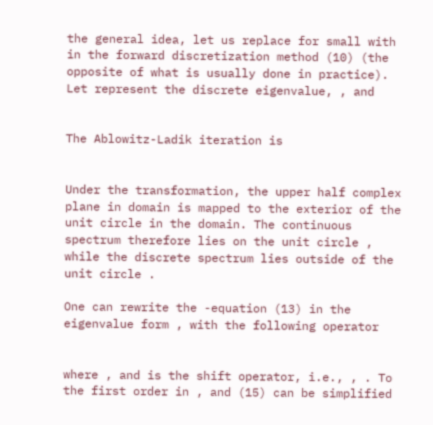the general idea, let us replace for small with in the forward discretization method (10) (the opposite of what is usually done in practice). Let represent the discrete eigenvalue, , and


The Ablowitz-Ladik iteration is


Under the transformation, the upper half complex plane in domain is mapped to the exterior of the unit circle in the domain. The continuous spectrum therefore lies on the unit circle , while the discrete spectrum lies outside of the unit circle .

One can rewrite the -equation (13) in the eigenvalue form , with the following operator


where , and is the shift operator, i.e., , . To the first order in , and (15) can be simplified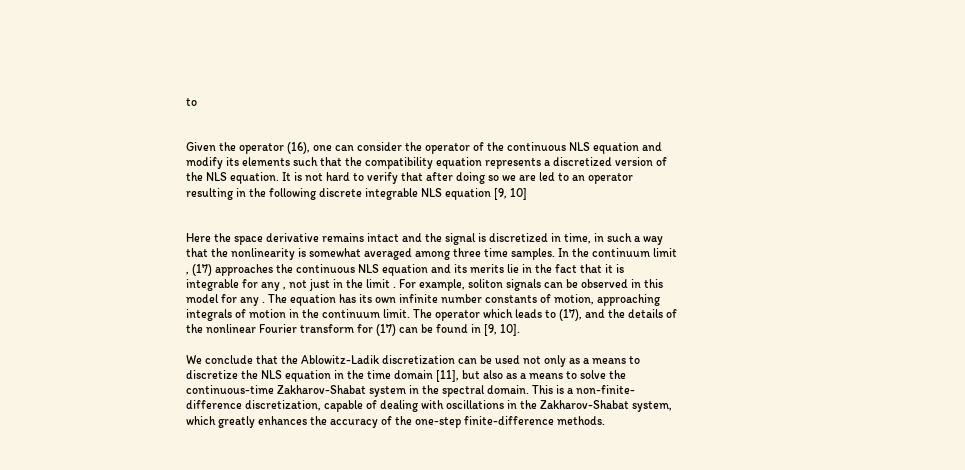to


Given the operator (16), one can consider the operator of the continuous NLS equation and modify its elements such that the compatibility equation represents a discretized version of the NLS equation. It is not hard to verify that after doing so we are led to an operator resulting in the following discrete integrable NLS equation [9, 10]


Here the space derivative remains intact and the signal is discretized in time, in such a way that the nonlinearity is somewhat averaged among three time samples. In the continuum limit , (17) approaches the continuous NLS equation and its merits lie in the fact that it is integrable for any , not just in the limit . For example, soliton signals can be observed in this model for any . The equation has its own infinite number constants of motion, approaching integrals of motion in the continuum limit. The operator which leads to (17), and the details of the nonlinear Fourier transform for (17) can be found in [9, 10].

We conclude that the Ablowitz-Ladik discretization can be used not only as a means to discretize the NLS equation in the time domain [11], but also as a means to solve the continuous-time Zakharov-Shabat system in the spectral domain. This is a non-finite-difference discretization, capable of dealing with oscillations in the Zakharov-Shabat system, which greatly enhances the accuracy of the one-step finite-difference methods.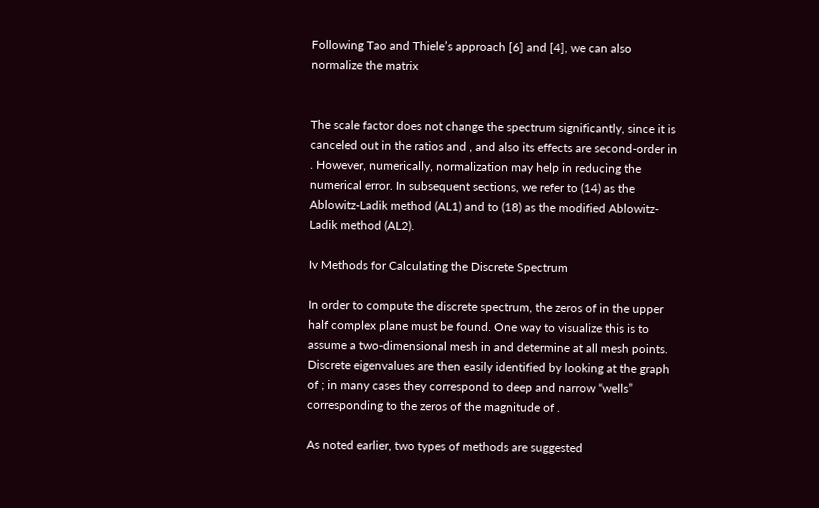Following Tao and Thiele’s approach [6] and [4], we can also normalize the matrix


The scale factor does not change the spectrum significantly, since it is canceled out in the ratios and , and also its effects are second-order in . However, numerically, normalization may help in reducing the numerical error. In subsequent sections, we refer to (14) as the Ablowitz-Ladik method (AL1) and to (18) as the modified Ablowitz-Ladik method (AL2).

Iv Methods for Calculating the Discrete Spectrum

In order to compute the discrete spectrum, the zeros of in the upper half complex plane must be found. One way to visualize this is to assume a two-dimensional mesh in and determine at all mesh points. Discrete eigenvalues are then easily identified by looking at the graph of ; in many cases they correspond to deep and narrow “wells” corresponding to the zeros of the magnitude of .

As noted earlier, two types of methods are suggested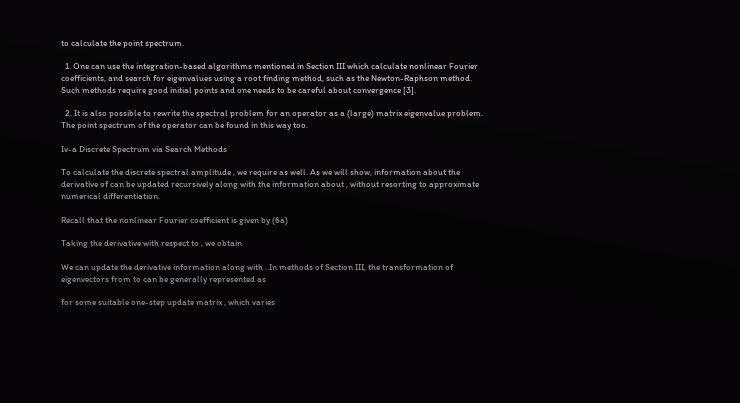to calculate the point spectrum.

  1. One can use the integration-based algorithms mentioned in Section III which calculate nonlinear Fourier coefficients, and search for eigenvalues using a root finding method, such as the Newton-Raphson method. Such methods require good initial points and one needs to be careful about convergence [3].

  2. It is also possible to rewrite the spectral problem for an operator as a (large) matrix eigenvalue problem. The point spectrum of the operator can be found in this way too.

Iv-a Discrete Spectrum via Search Methods

To calculate the discrete spectral amplitude , we require as well. As we will show, information about the derivative of can be updated recursively along with the information about , without resorting to approximate numerical differentiation.

Recall that the nonlinear Fourier coefficient is given by (6a)

Taking the derivative with respect to , we obtain

We can update the derivative information along with . In methods of Section III, the transformation of eigenvectors from to can be generally represented as

for some suitable one-step update matrix , which varies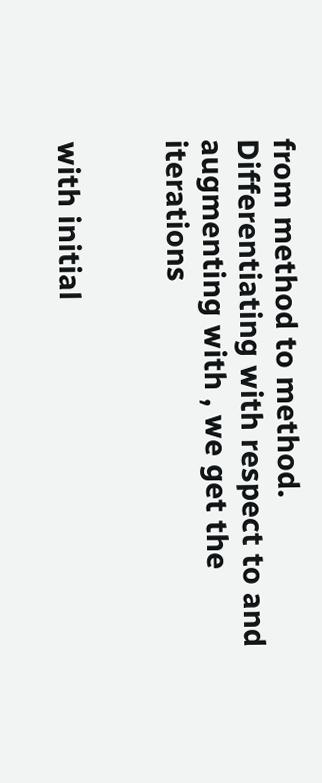from method to method. Differentiating with respect to and augmenting with , we get the iterations


with initial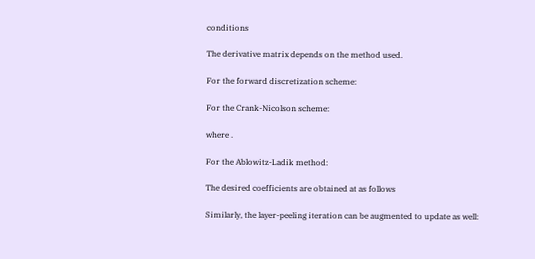conditions

The derivative matrix depends on the method used.

For the forward discretization scheme:

For the Crank-Nicolson scheme:

where .

For the Ablowitz-Ladik method:

The desired coefficients are obtained at as follows

Similarly, the layer-peeling iteration can be augmented to update as well: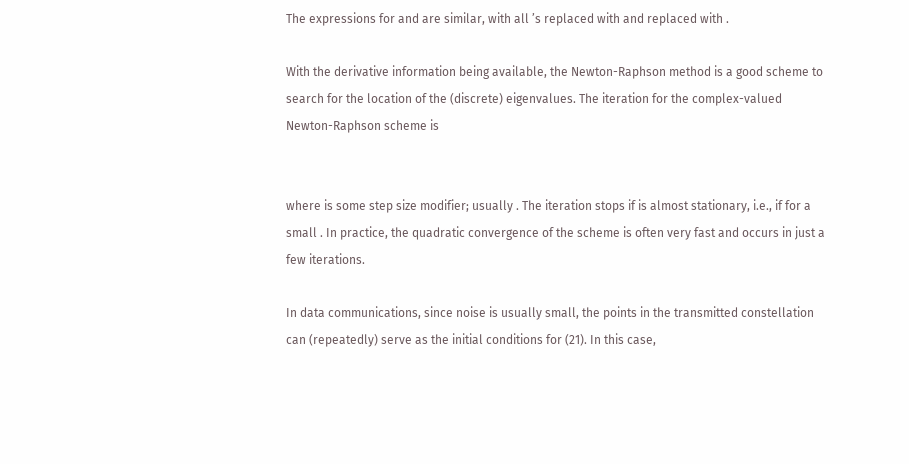The expressions for and are similar, with all ’s replaced with and replaced with .

With the derivative information being available, the Newton-Raphson method is a good scheme to search for the location of the (discrete) eigenvalues. The iteration for the complex-valued Newton-Raphson scheme is


where is some step size modifier; usually . The iteration stops if is almost stationary, i.e., if for a small . In practice, the quadratic convergence of the scheme is often very fast and occurs in just a few iterations.

In data communications, since noise is usually small, the points in the transmitted constellation can (repeatedly) serve as the initial conditions for (21). In this case,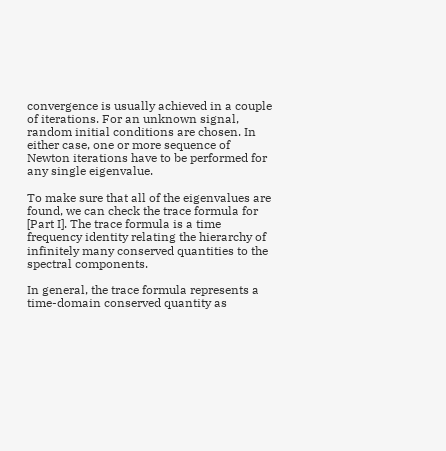convergence is usually achieved in a couple of iterations. For an unknown signal, random initial conditions are chosen. In either case, one or more sequence of Newton iterations have to be performed for any single eigenvalue.

To make sure that all of the eigenvalues are found, we can check the trace formula for [Part I]. The trace formula is a time frequency identity relating the hierarchy of infinitely many conserved quantities to the spectral components.

In general, the trace formula represents a time-domain conserved quantity as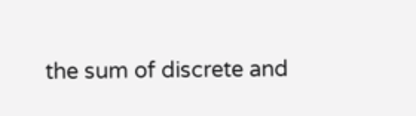the sum of discrete and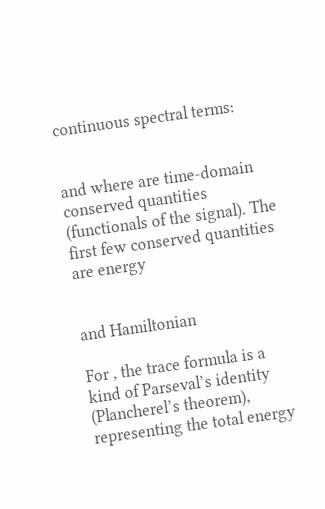continuous spectral terms:


and where are time-domain conserved quantities (functionals of the signal). The first few conserved quantities are energy


and Hamiltonian

For , the trace formula is a kind of Parseval’s identity (Plancherel’s theorem), representing the total energy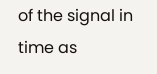of the signal in time as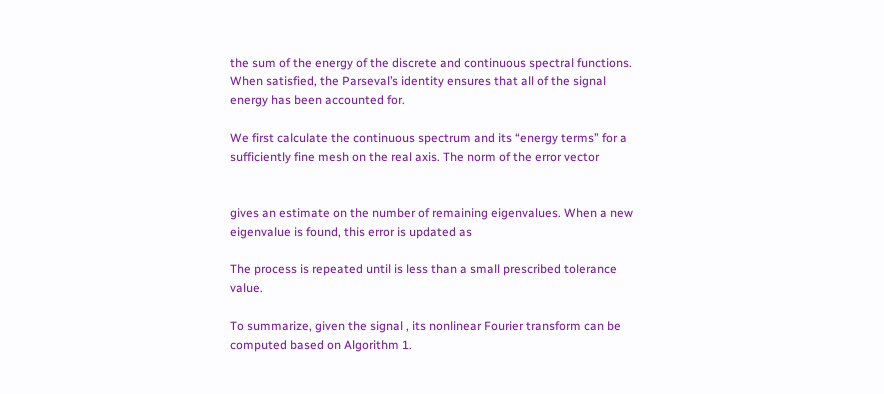the sum of the energy of the discrete and continuous spectral functions. When satisfied, the Parseval’s identity ensures that all of the signal energy has been accounted for.

We first calculate the continuous spectrum and its “energy terms” for a sufficiently fine mesh on the real axis. The norm of the error vector


gives an estimate on the number of remaining eigenvalues. When a new eigenvalue is found, this error is updated as

The process is repeated until is less than a small prescribed tolerance value.

To summarize, given the signal , its nonlinear Fourier transform can be computed based on Algorithm 1.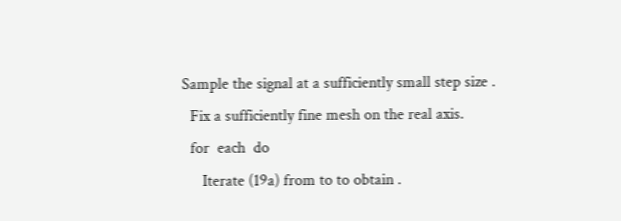Sample the signal at a sufficiently small step size .
  Fix a sufficiently fine mesh on the real axis.
  for  each  do
     Iterate (19a) from to to obtain .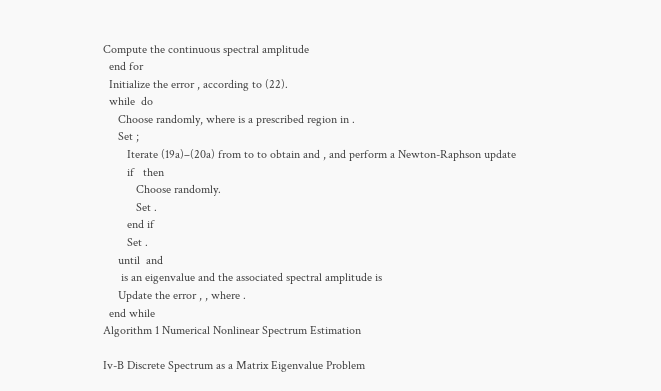Compute the continuous spectral amplitude
  end for
  Initialize the error , according to (22).
  while  do
     Choose randomly, where is a prescribed region in .
     Set ;
        Iterate (19a)–(20a) from to to obtain and , and perform a Newton-Raphson update
        if   then
           Choose randomly.
           Set .
        end if
        Set .
     until  and
      is an eigenvalue and the associated spectral amplitude is
     Update the error , , where .
  end while
Algorithm 1 Numerical Nonlinear Spectrum Estimation

Iv-B Discrete Spectrum as a Matrix Eigenvalue Problem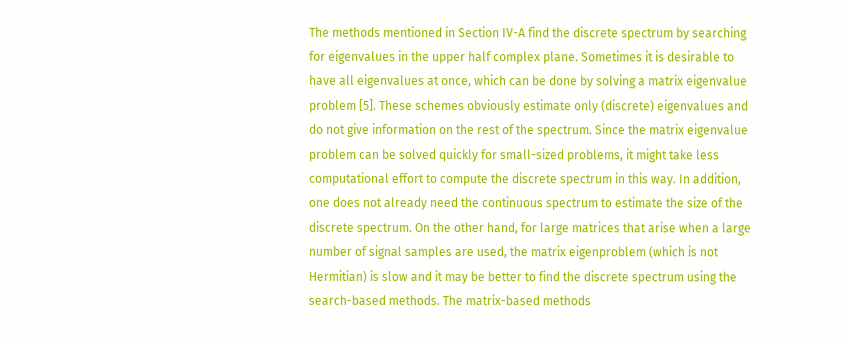The methods mentioned in Section IV-A find the discrete spectrum by searching for eigenvalues in the upper half complex plane. Sometimes it is desirable to have all eigenvalues at once, which can be done by solving a matrix eigenvalue problem [5]. These schemes obviously estimate only (discrete) eigenvalues and do not give information on the rest of the spectrum. Since the matrix eigenvalue problem can be solved quickly for small-sized problems, it might take less computational effort to compute the discrete spectrum in this way. In addition, one does not already need the continuous spectrum to estimate the size of the discrete spectrum. On the other hand, for large matrices that arise when a large number of signal samples are used, the matrix eigenproblem (which is not Hermitian) is slow and it may be better to find the discrete spectrum using the search-based methods. The matrix-based methods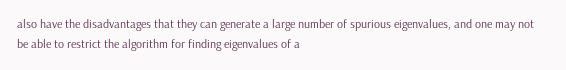also have the disadvantages that they can generate a large number of spurious eigenvalues, and one may not be able to restrict the algorithm for finding eigenvalues of a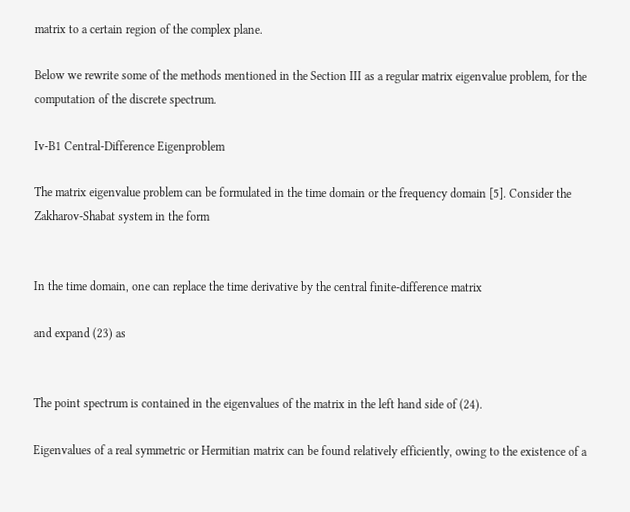matrix to a certain region of the complex plane.

Below we rewrite some of the methods mentioned in the Section III as a regular matrix eigenvalue problem, for the computation of the discrete spectrum.

Iv-B1 Central-Difference Eigenproblem

The matrix eigenvalue problem can be formulated in the time domain or the frequency domain [5]. Consider the Zakharov-Shabat system in the form


In the time domain, one can replace the time derivative by the central finite-difference matrix

and expand (23) as


The point spectrum is contained in the eigenvalues of the matrix in the left hand side of (24).

Eigenvalues of a real symmetric or Hermitian matrix can be found relatively efficiently, owing to the existence of a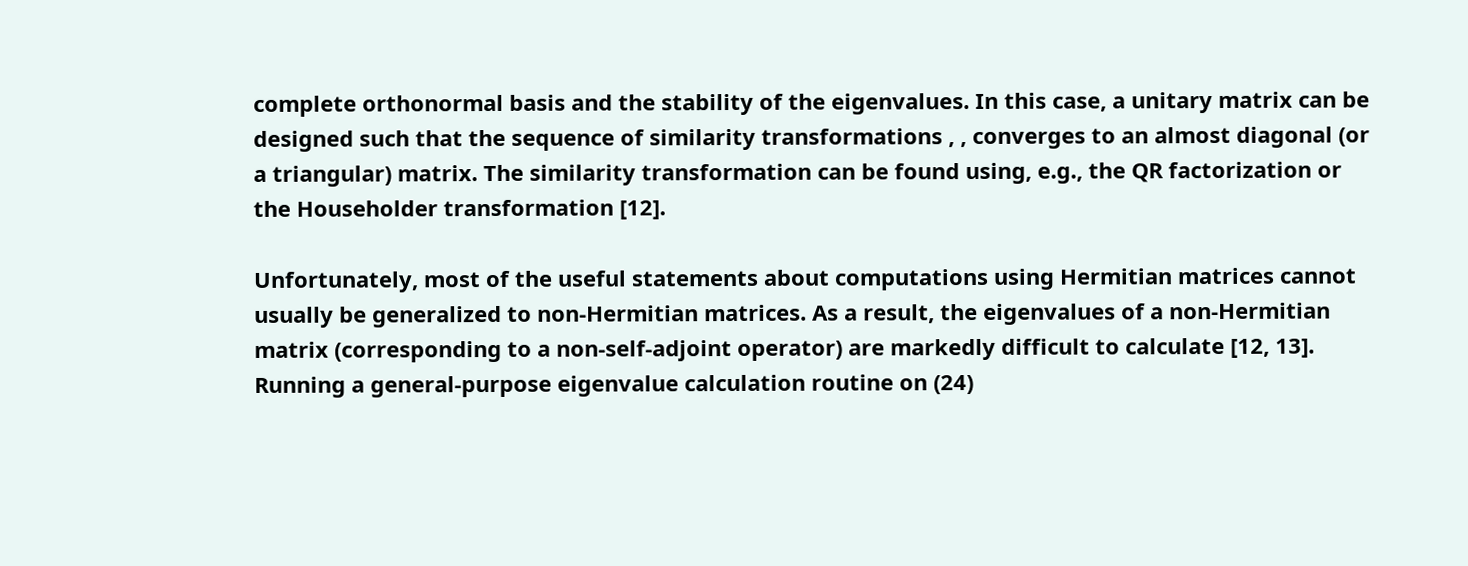complete orthonormal basis and the stability of the eigenvalues. In this case, a unitary matrix can be designed such that the sequence of similarity transformations , , converges to an almost diagonal (or a triangular) matrix. The similarity transformation can be found using, e.g., the QR factorization or the Householder transformation [12].

Unfortunately, most of the useful statements about computations using Hermitian matrices cannot usually be generalized to non-Hermitian matrices. As a result, the eigenvalues of a non-Hermitian matrix (corresponding to a non-self-adjoint operator) are markedly difficult to calculate [12, 13]. Running a general-purpose eigenvalue calculation routine on (24)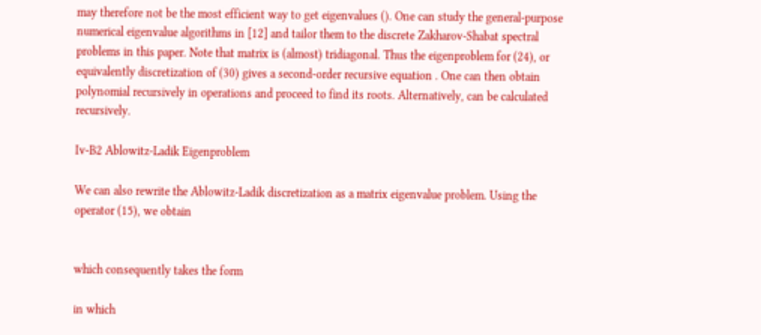may therefore not be the most efficient way to get eigenvalues (). One can study the general-purpose numerical eigenvalue algorithms in [12] and tailor them to the discrete Zakharov-Shabat spectral problems in this paper. Note that matrix is (almost) tridiagonal. Thus the eigenproblem for (24), or equivalently discretization of (30) gives a second-order recursive equation . One can then obtain polynomial recursively in operations and proceed to find its roots. Alternatively, can be calculated recursively.

Iv-B2 Ablowitz-Ladik Eigenproblem

We can also rewrite the Ablowitz-Ladik discretization as a matrix eigenvalue problem. Using the operator (15), we obtain


which consequently takes the form

in which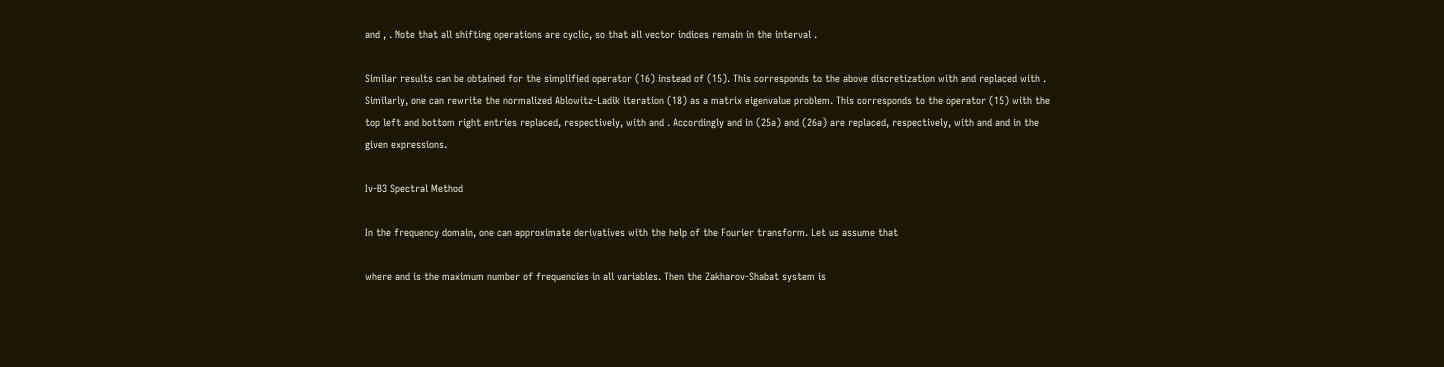and , . Note that all shifting operations are cyclic, so that all vector indices remain in the interval .

Similar results can be obtained for the simplified operator (16) instead of (15). This corresponds to the above discretization with and replaced with . Similarly, one can rewrite the normalized Ablowitz-Ladik iteration (18) as a matrix eigenvalue problem. This corresponds to the operator (15) with the top left and bottom right entries replaced, respectively, with and . Accordingly and in (25a) and (26a) are replaced, respectively, with and and in the given expressions.

Iv-B3 Spectral Method

In the frequency domain, one can approximate derivatives with the help of the Fourier transform. Let us assume that

where and is the maximum number of frequencies in all variables. Then the Zakharov-Shabat system is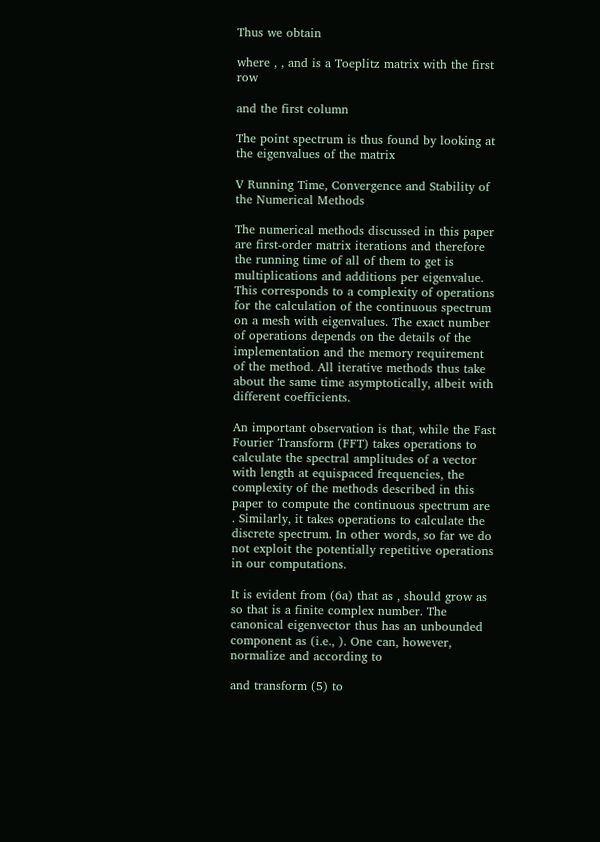Thus we obtain

where , , and is a Toeplitz matrix with the first row

and the first column

The point spectrum is thus found by looking at the eigenvalues of the matrix

V Running Time, Convergence and Stability of the Numerical Methods

The numerical methods discussed in this paper are first-order matrix iterations and therefore the running time of all of them to get is multiplications and additions per eigenvalue. This corresponds to a complexity of operations for the calculation of the continuous spectrum on a mesh with eigenvalues. The exact number of operations depends on the details of the implementation and the memory requirement of the method. All iterative methods thus take about the same time asymptotically, albeit with different coefficients.

An important observation is that, while the Fast Fourier Transform (FFT) takes operations to calculate the spectral amplitudes of a vector with length at equispaced frequencies, the complexity of the methods described in this paper to compute the continuous spectrum are . Similarly, it takes operations to calculate the discrete spectrum. In other words, so far we do not exploit the potentially repetitive operations in our computations.

It is evident from (6a) that as , should grow as so that is a finite complex number. The canonical eigenvector thus has an unbounded component as (i.e., ). One can, however, normalize and according to

and transform (5) to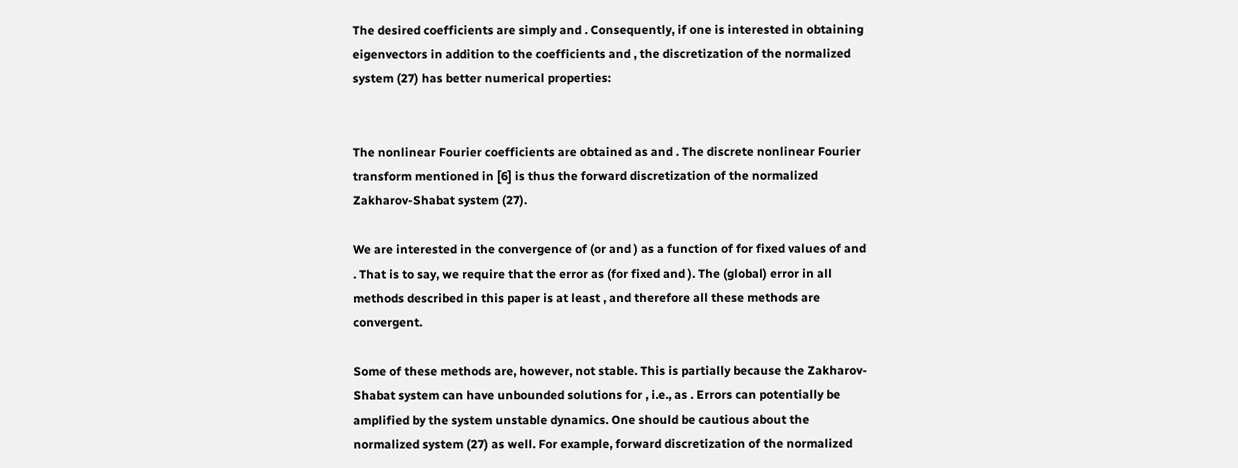The desired coefficients are simply and . Consequently, if one is interested in obtaining eigenvectors in addition to the coefficients and , the discretization of the normalized system (27) has better numerical properties:


The nonlinear Fourier coefficients are obtained as and . The discrete nonlinear Fourier transform mentioned in [6] is thus the forward discretization of the normalized Zakharov-Shabat system (27).

We are interested in the convergence of (or and ) as a function of for fixed values of and . That is to say, we require that the error as (for fixed and ). The (global) error in all methods described in this paper is at least , and therefore all these methods are convergent.

Some of these methods are, however, not stable. This is partially because the Zakharov-Shabat system can have unbounded solutions for , i.e., as . Errors can potentially be amplified by the system unstable dynamics. One should be cautious about the normalized system (27) as well. For example, forward discretization of the normalized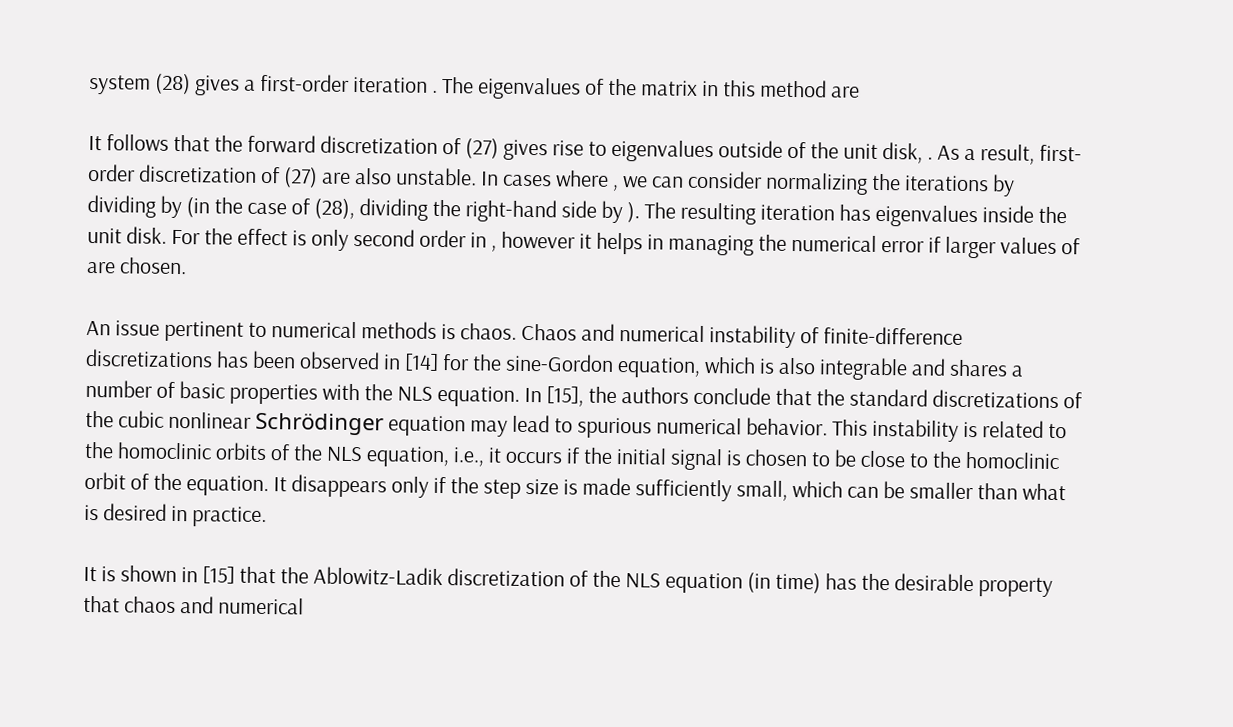system (28) gives a first-order iteration . The eigenvalues of the matrix in this method are

It follows that the forward discretization of (27) gives rise to eigenvalues outside of the unit disk, . As a result, first-order discretization of (27) are also unstable. In cases where , we can consider normalizing the iterations by dividing by (in the case of (28), dividing the right-hand side by ). The resulting iteration has eigenvalues inside the unit disk. For the effect is only second order in , however it helps in managing the numerical error if larger values of are chosen.

An issue pertinent to numerical methods is chaos. Chaos and numerical instability of finite-difference discretizations has been observed in [14] for the sine-Gordon equation, which is also integrable and shares a number of basic properties with the NLS equation. In [15], the authors conclude that the standard discretizations of the cubic nonlinear Schrödinger equation may lead to spurious numerical behavior. This instability is related to the homoclinic orbits of the NLS equation, i.e., it occurs if the initial signal is chosen to be close to the homoclinic orbit of the equation. It disappears only if the step size is made sufficiently small, which can be smaller than what is desired in practice.

It is shown in [15] that the Ablowitz-Ladik discretization of the NLS equation (in time) has the desirable property that chaos and numerical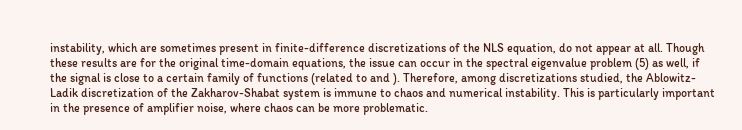instability, which are sometimes present in finite-difference discretizations of the NLS equation, do not appear at all. Though these results are for the original time-domain equations, the issue can occur in the spectral eigenvalue problem (5) as well, if the signal is close to a certain family of functions (related to and ). Therefore, among discretizations studied, the Ablowitz-Ladik discretization of the Zakharov-Shabat system is immune to chaos and numerical instability. This is particularly important in the presence of amplifier noise, where chaos can be more problematic.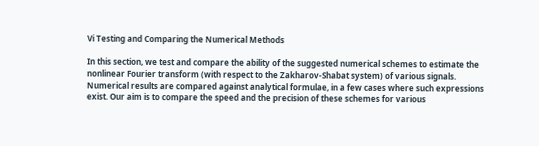Vi Testing and Comparing the Numerical Methods

In this section, we test and compare the ability of the suggested numerical schemes to estimate the nonlinear Fourier transform (with respect to the Zakharov-Shabat system) of various signals. Numerical results are compared against analytical formulae, in a few cases where such expressions exist. Our aim is to compare the speed and the precision of these schemes for various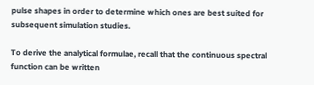pulse shapes in order to determine which ones are best suited for subsequent simulation studies.

To derive the analytical formulae, recall that the continuous spectral function can be written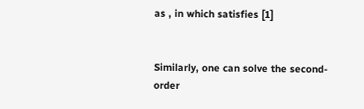as , in which satisfies [1]


Similarly, one can solve the second-order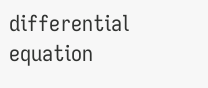differential equation